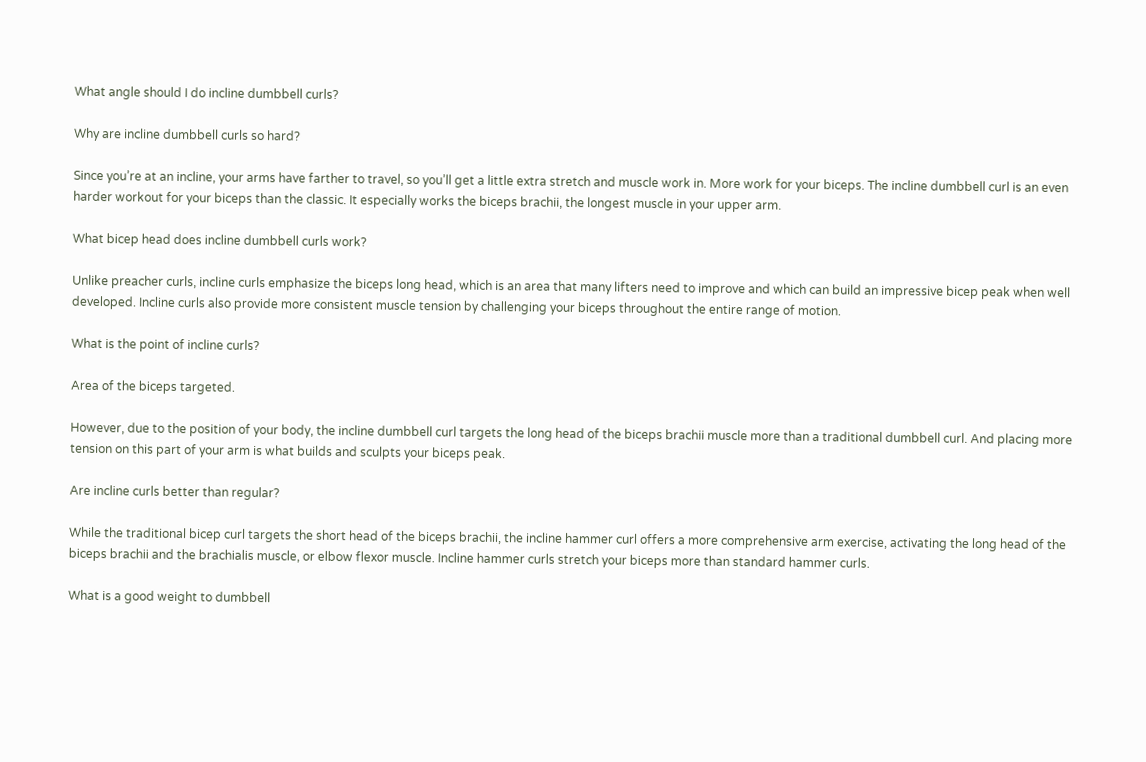What angle should I do incline dumbbell curls?

Why are incline dumbbell curls so hard?

Since you’re at an incline, your arms have farther to travel, so you’ll get a little extra stretch and muscle work in. More work for your biceps. The incline dumbbell curl is an even harder workout for your biceps than the classic. It especially works the biceps brachii, the longest muscle in your upper arm.

What bicep head does incline dumbbell curls work?

Unlike preacher curls, incline curls emphasize the biceps long head, which is an area that many lifters need to improve and which can build an impressive bicep peak when well developed. Incline curls also provide more consistent muscle tension by challenging your biceps throughout the entire range of motion.

What is the point of incline curls?

Area of the biceps targeted.

However, due to the position of your body, the incline dumbbell curl targets the long head of the biceps brachii muscle more than a traditional dumbbell curl. And placing more tension on this part of your arm is what builds and sculpts your biceps peak.

Are incline curls better than regular?

While the traditional bicep curl targets the short head of the biceps brachii, the incline hammer curl offers a more comprehensive arm exercise, activating the long head of the biceps brachii and the brachialis muscle, or elbow flexor muscle. Incline hammer curls stretch your biceps more than standard hammer curls.

What is a good weight to dumbbell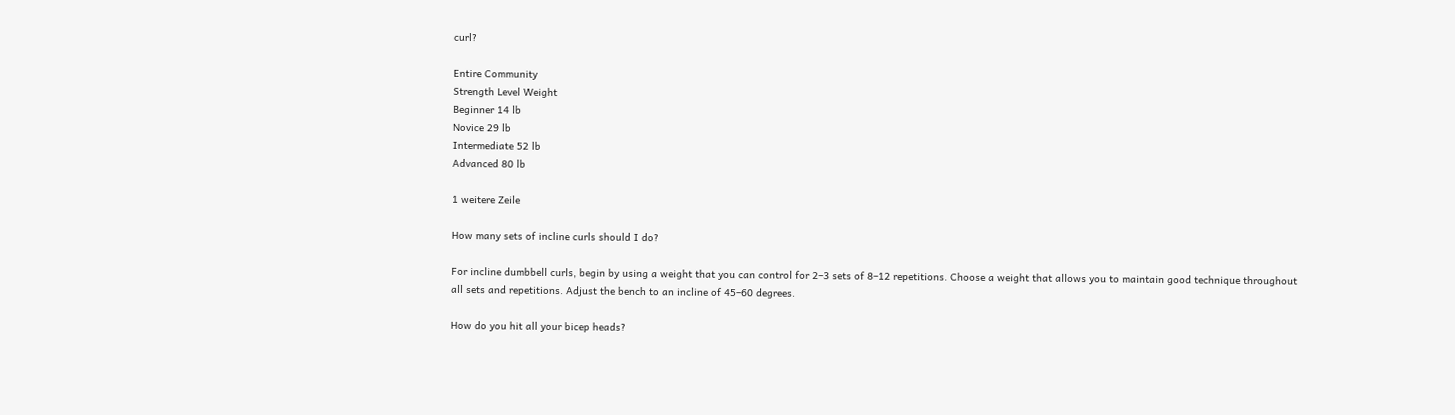curl?

Entire Community
Strength Level Weight
Beginner 14 lb
Novice 29 lb
Intermediate 52 lb
Advanced 80 lb

1 weitere Zeile

How many sets of incline curls should I do?

For incline dumbbell curls, begin by using a weight that you can control for 2–3 sets of 8–12 repetitions. Choose a weight that allows you to maintain good technique throughout all sets and repetitions. Adjust the bench to an incline of 45–60 degrees.

How do you hit all your bicep heads?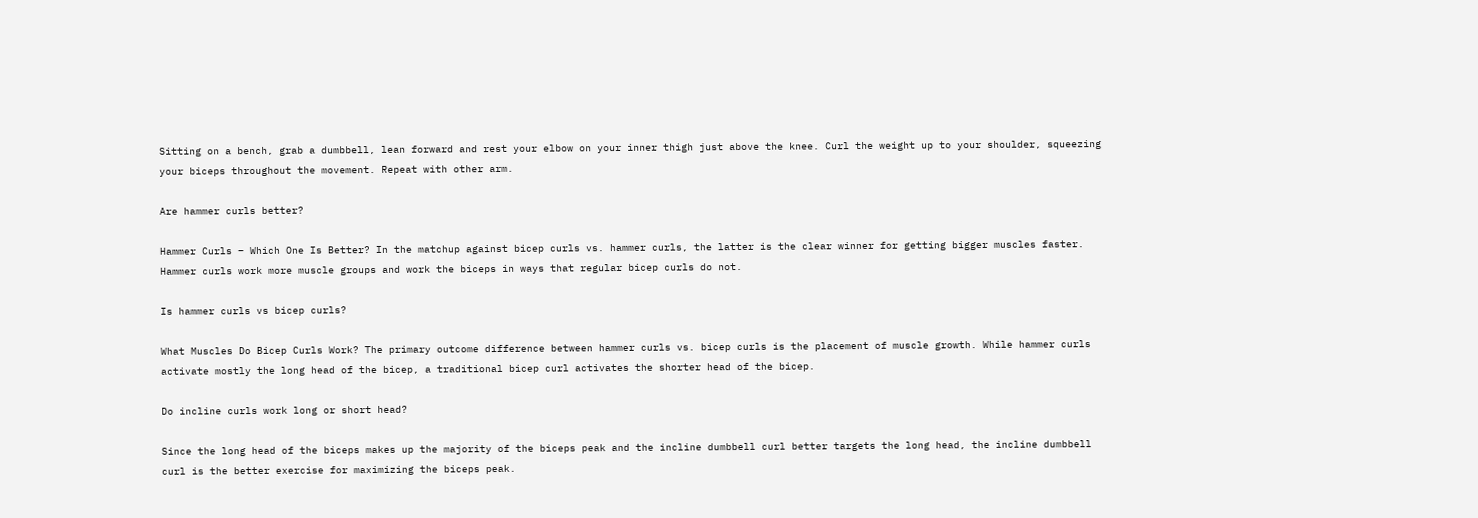Sitting on a bench, grab a dumbbell, lean forward and rest your elbow on your inner thigh just above the knee. Curl the weight up to your shoulder, squeezing your biceps throughout the movement. Repeat with other arm.

Are hammer curls better?

Hammer Curls – Which One Is Better? In the matchup against bicep curls vs. hammer curls, the latter is the clear winner for getting bigger muscles faster. Hammer curls work more muscle groups and work the biceps in ways that regular bicep curls do not.

Is hammer curls vs bicep curls?

What Muscles Do Bicep Curls Work? The primary outcome difference between hammer curls vs. bicep curls is the placement of muscle growth. While hammer curls activate mostly the long head of the bicep, a traditional bicep curl activates the shorter head of the bicep.

Do incline curls work long or short head?

Since the long head of the biceps makes up the majority of the biceps peak and the incline dumbbell curl better targets the long head, the incline dumbbell curl is the better exercise for maximizing the biceps peak.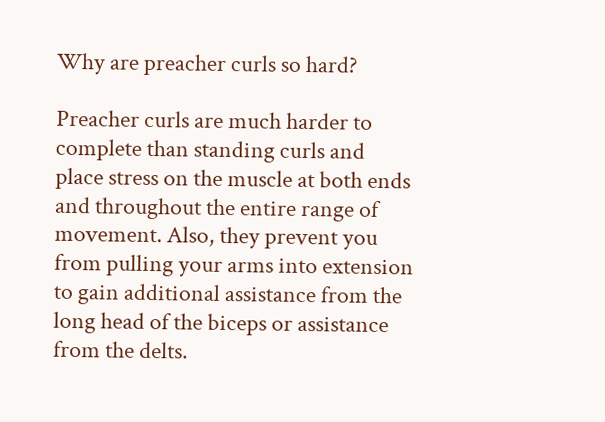Why are preacher curls so hard?

Preacher curls are much harder to complete than standing curls and place stress on the muscle at both ends and throughout the entire range of movement. Also, they prevent you from pulling your arms into extension to gain additional assistance from the long head of the biceps or assistance from the delts.